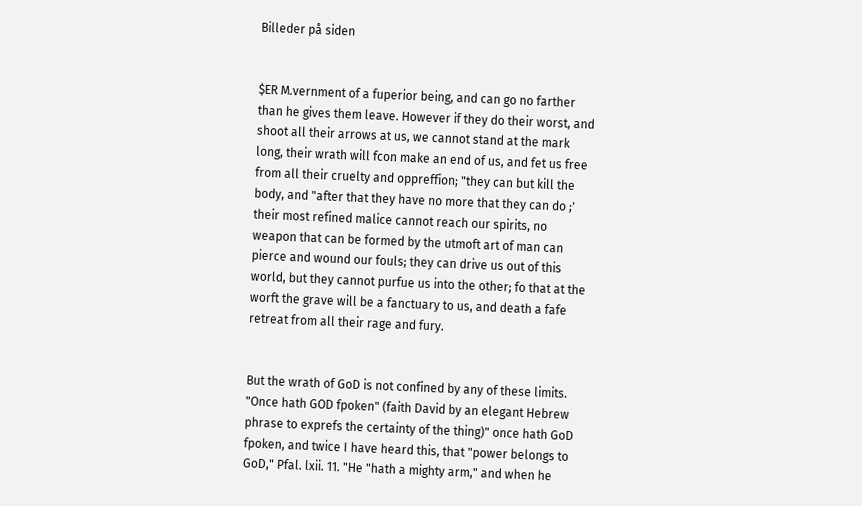Billeder på siden


$ER M.vernment of a fuperior being, and can go no farther than he gives them leave. However if they do their worst, and shoot all their arrows at us, we cannot stand at the mark long, their wrath will fcon make an end of us, and fet us free from all their cruelty and oppreffion; "they can but kill the body, and "after that they have no more that they can do ;' their most refined malice cannot reach our spirits, no weapon that can be formed by the utmoft art of man can pierce and wound our fouls; they can drive us out of this world, but they cannot purfue us into the other; fo that at the worft the grave will be a fanctuary to us, and death a fafe retreat from all their rage and fury.


But the wrath of GoD is not confined by any of these limits. "Once hath GOD fpoken" (faith David by an elegant Hebrew phrase to exprefs the certainty of the thing)" once hath GoD fpoken, and twice I have heard this, that "power belongs to GoD," Pfal. lxii. 11. "He "hath a mighty arm," and when he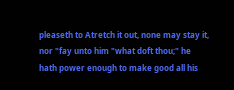pleaseth to Atretch it out, none may stay it, nor "fay unto him "what doft thou;" he hath power enough to make good all his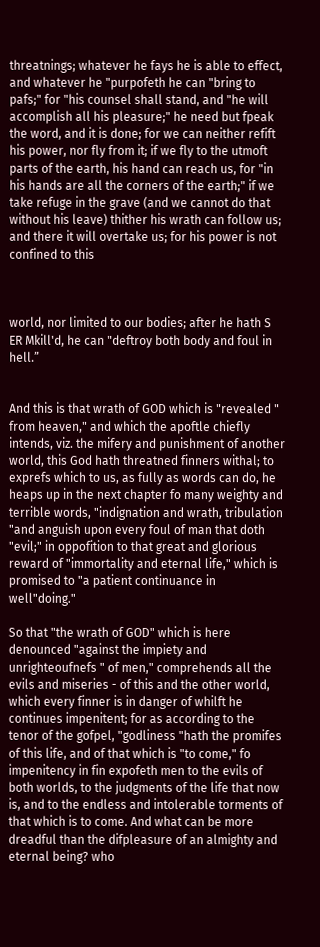threatnings; whatever he fays he is able to effect, and whatever he "purpofeth he can "bring to pafs;" for "his counsel shall stand, and "he will accomplish all his pleasure;" he need but fpeak the word, and it is done; for we can neither refift his power, nor fly from it; if we fly to the utmoft parts of the earth, his hand can reach us, for "in his hands are all the corners of the earth;" if we take refuge in the grave (and we cannot do that without his leave) thither his wrath can follow us; and there it will overtake us; for his power is not confined to this



world, nor limited to our bodies; after he hath S ER Mkill'd, he can "deftroy both body and foul in hell.”


And this is that wrath of GOD which is "revealed " from heaven," and which the apoftle chiefly intends, viz. the mifery and punishment of another world, this God hath threatned finners withal; to exprefs which to us, as fully as words can do, he heaps up in the next chapter fo many weighty and terrible words, "indignation and wrath, tribulation "and anguish upon every foul of man that doth "evil;" in oppofition to that great and glorious reward of "immortality and eternal life," which is promised to "a patient continuance in well"doing."

So that "the wrath of GOD" which is here denounced "against the impiety and unrighteoufnefs " of men," comprehends all the evils and miseries - of this and the other world, which every finner is in danger of whilft he continues impenitent; for as according to the tenor of the gofpel, "godliness "hath the promifes of this life, and of that which is "to come," fo impenitency in fin expofeth men to the evils of both worlds, to the judgments of the life that now is, and to the endless and intolerable torments of that which is to come. And what can be more dreadful than the difpleasure of an almighty and eternal being? who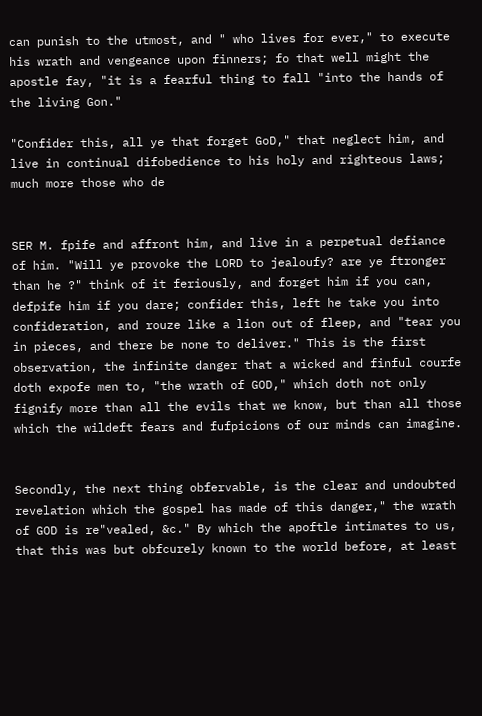can punish to the utmost, and " who lives for ever," to execute his wrath and vengeance upon finners; fo that well might the apostle fay, "it is a fearful thing to fall "into the hands of the living Gon."

"Confider this, all ye that forget GoD," that neglect him, and live in continual difobedience to his holy and righteous laws; much more those who de


SER M. fpife and affront him, and live in a perpetual defiance of him. "Will ye provoke the LORD to jealoufy? are ye ftronger than he ?" think of it feriously, and forget him if you can, defpife him if you dare; confider this, left he take you into confideration, and rouze like a lion out of fleep, and "tear you in pieces, and there be none to deliver." This is the first observation, the infinite danger that a wicked and finful courfe doth expofe men to, "the wrath of GOD," which doth not only fignify more than all the evils that we know, but than all those which the wildeft fears and fufpicions of our minds can imagine.


Secondly, the next thing obfervable, is the clear and undoubted revelation which the gospel has made of this danger," the wrath of GOD is re"vealed, &c." By which the apoftle intimates to us, that this was but obfcurely known to the world before, at least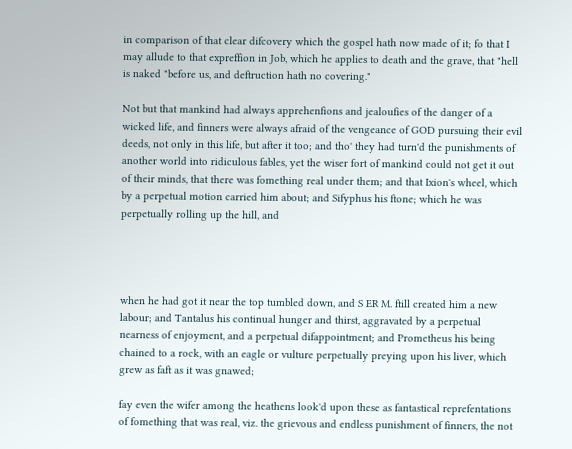in comparison of that clear difcovery which the gospel hath now made of it; fo that I may allude to that expreffion in Job, which he applies to death and the grave, that "hell is naked "before us, and deftruction hath no covering."

Not but that mankind had always apprehenfions and jealoufies of the danger of a wicked life, and finners were always afraid of the vengeance of GOD pursuing their evil deeds, not only in this life, but after it too; and tho' they had turn'd the punishments of another world into ridiculous fables, yet the wiser fort of mankind could not get it out of their minds, that there was fomething real under them; and that Ixion's wheel, which by a perpetual motion carried him about; and Sifyphus his ftone; which he was perpetually rolling up the hill, and




when he had got it near the top tumbled down, and S ER M. ftill created him a new labour; and Tantalus his continual hunger and thirst, aggravated by a perpetual nearness of enjoyment, and a perpetual difappointment; and Prometheus his being chained to a rock, with an eagle or vulture perpetually preying upon his liver, which grew as faft as it was gnawed;

fay even the wifer among the heathens look'd upon these as fantastical reprefentations of fomething that was real, viz. the grievous and endless punishment of finners, the not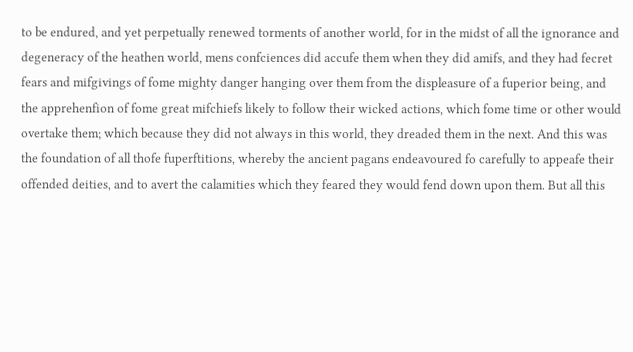to be endured, and yet perpetually renewed torments of another world, for in the midst of all the ignorance and degeneracy of the heathen world, mens confciences did accufe them when they did amifs, and they had fecret fears and mifgivings of fome mighty danger hanging over them from the displeasure of a fuperior being, and the apprehenfion of fome great mifchiefs likely to follow their wicked actions, which fome time or other would overtake them; which because they did not always in this world, they dreaded them in the next. And this was the foundation of all thofe fuperftitions, whereby the ancient pagans endeavoured fo carefully to appeafe their offended deities, and to avert the calamities which they feared they would fend down upon them. But all this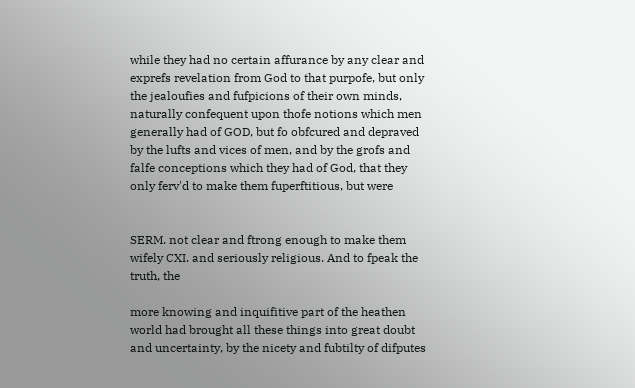while they had no certain affurance by any clear and exprefs revelation from God to that purpofe, but only the jealoufies and fufpicions of their own minds, naturally confequent upon thofe notions which men generally had of GOD, but fo obfcured and depraved by the lufts and vices of men, and by the grofs and falfe conceptions which they had of God, that they only ferv'd to make them fuperftitious, but were


SERM. not clear and ftrong enough to make them wifely CXI. and seriously religious. And to fpeak the truth, the

more knowing and inquifitive part of the heathen world had brought all these things into great doubt and uncertainty, by the nicety and fubtilty of difputes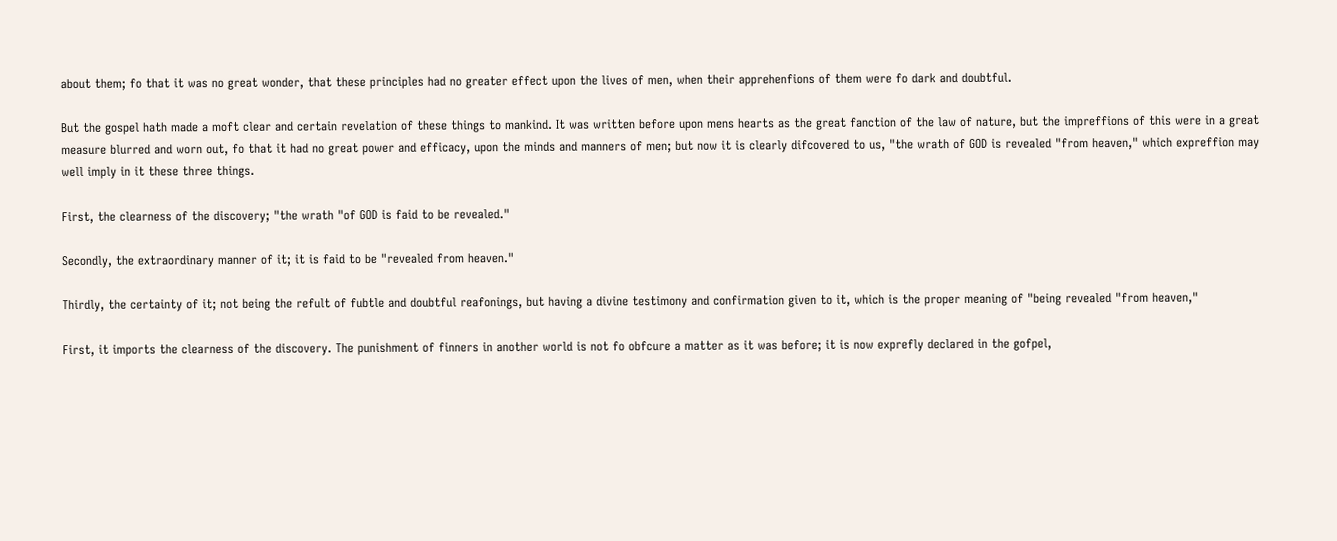about them; fo that it was no great wonder, that these principles had no greater effect upon the lives of men, when their apprehenfions of them were fo dark and doubtful.

But the gospel hath made a moft clear and certain revelation of these things to mankind. It was written before upon mens hearts as the great fanction of the law of nature, but the impreffions of this were in a great measure blurred and worn out, fo that it had no great power and efficacy, upon the minds and manners of men; but now it is clearly difcovered to us, "the wrath of GOD is revealed "from heaven," which expreffion may well imply in it these three things.

First, the clearness of the discovery; "the wrath "of GOD is faid to be revealed."

Secondly, the extraordinary manner of it; it is faid to be "revealed from heaven."

Thirdly, the certainty of it; not being the refult of fubtle and doubtful reafonings, but having a divine testimony and confirmation given to it, which is the proper meaning of "being revealed "from heaven,"

First, it imports the clearness of the discovery. The punishment of finners in another world is not fo obfcure a matter as it was before; it is now exprefly declared in the gofpel,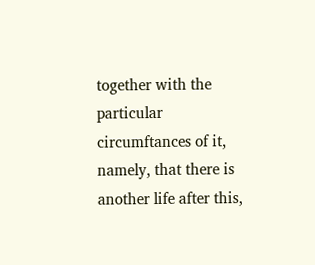together with the particular circumftances of it, namely, that there is another life after this,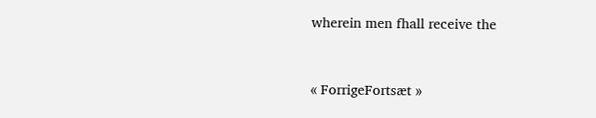wherein men fhall receive the


« ForrigeFortsæt »